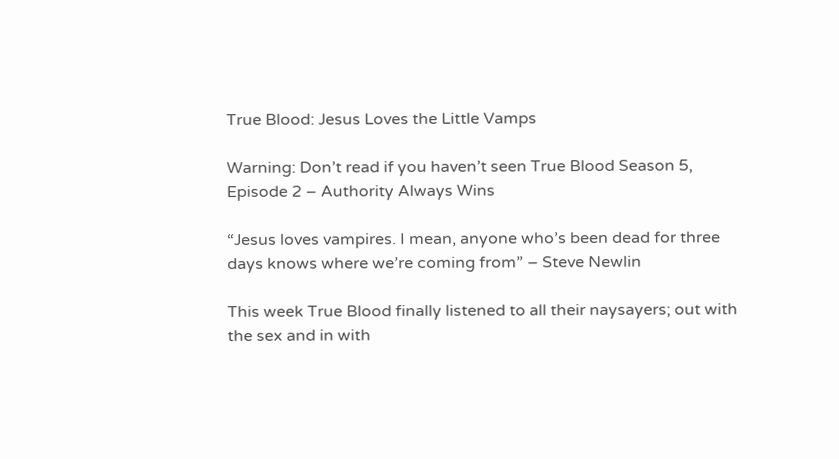True Blood: Jesus Loves the Little Vamps

Warning: Don’t read if you haven’t seen True Blood Season 5, Episode 2 – Authority Always Wins

“Jesus loves vampires. I mean, anyone who’s been dead for three days knows where we’re coming from” – Steve Newlin

This week True Blood finally listened to all their naysayers; out with the sex and in with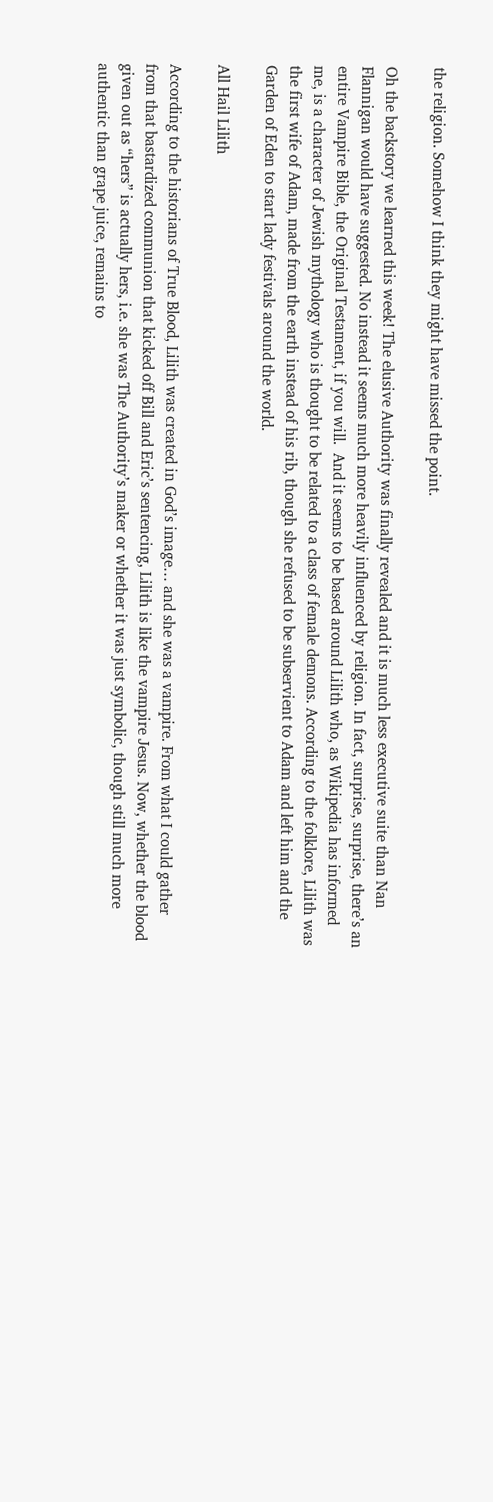the religion. Somehow I think they might have missed the point.

Oh the backstory we learned this week! The elusive Authority was finally revealed and it is much less executive suite than Nan Flannigan would have suggested. No instead it seems much more heavily influenced by religion. In fact, surprise, surprise, there’s an entire Vampire Bible, the Original Testament, if you will.  And it seems to be based around Lilith who, as Wikipedia has informed me, is a character of Jewish mythology who is thought to be related to a class of female demons. According to the folklore, Lilith was the first wife of Adam, made from the earth instead of his rib, though she refused to be subservient to Adam and left him and the Garden of Eden to start lady festivals around the world.

All Hail Lilith

According to the historians of True Blood, Lilith was created in God’s image… and she was a vampire. From what I could gather from that bastardized communion that kicked off Bill and Eric’s sentencing, Lilith is like the vampire Jesus. Now, whether the blood given out as “hers” is actually hers, i.e. she was The Authority’s maker or whether it was just symbolic, though still much more authentic than grape juice, remains to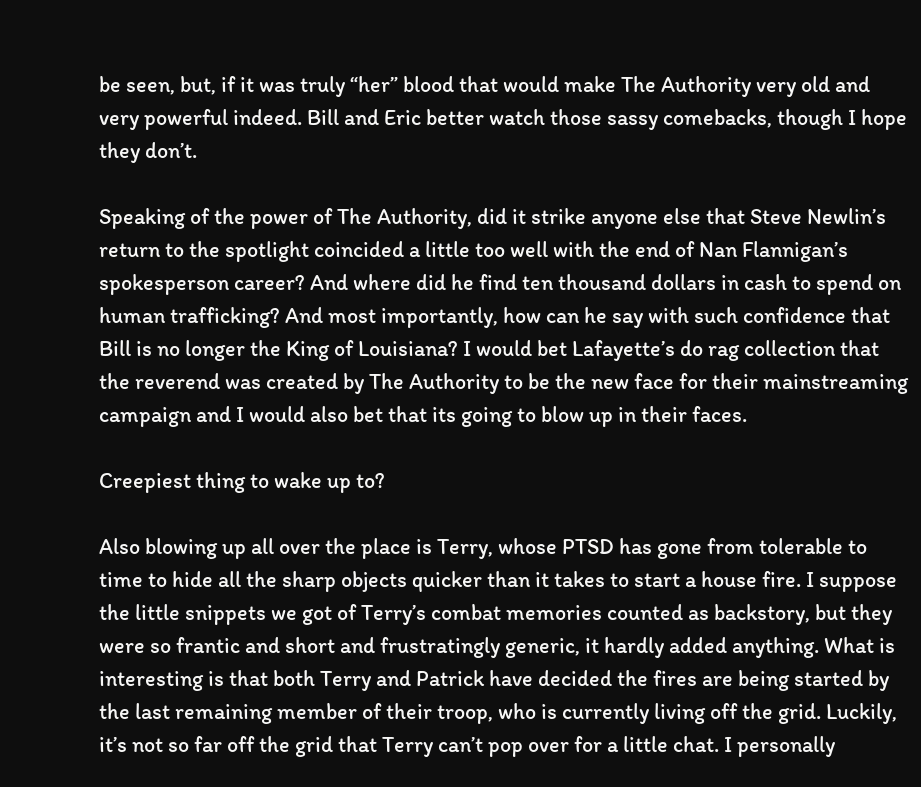be seen, but, if it was truly “her” blood that would make The Authority very old and very powerful indeed. Bill and Eric better watch those sassy comebacks, though I hope they don’t.

Speaking of the power of The Authority, did it strike anyone else that Steve Newlin’s return to the spotlight coincided a little too well with the end of Nan Flannigan’s spokesperson career? And where did he find ten thousand dollars in cash to spend on human trafficking? And most importantly, how can he say with such confidence that Bill is no longer the King of Louisiana? I would bet Lafayette’s do rag collection that the reverend was created by The Authority to be the new face for their mainstreaming campaign and I would also bet that its going to blow up in their faces.

Creepiest thing to wake up to?

Also blowing up all over the place is Terry, whose PTSD has gone from tolerable to time to hide all the sharp objects quicker than it takes to start a house fire. I suppose the little snippets we got of Terry’s combat memories counted as backstory, but they were so frantic and short and frustratingly generic, it hardly added anything. What is interesting is that both Terry and Patrick have decided the fires are being started by the last remaining member of their troop, who is currently living off the grid. Luckily, it’s not so far off the grid that Terry can’t pop over for a little chat. I personally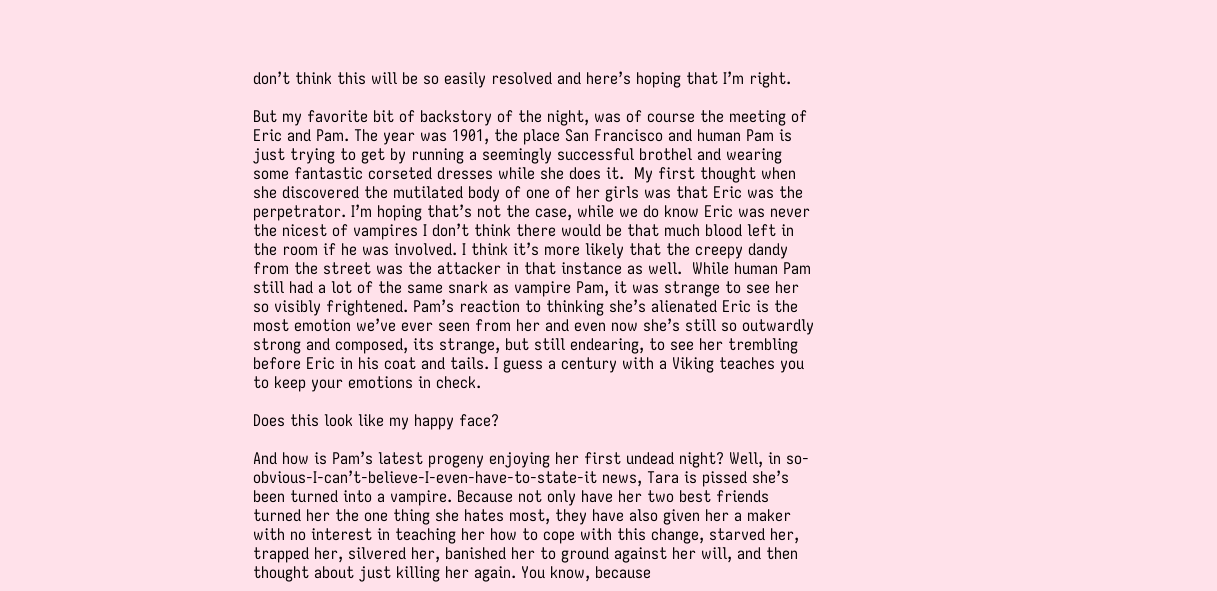don’t think this will be so easily resolved and here’s hoping that I’m right.

But my favorite bit of backstory of the night, was of course the meeting of Eric and Pam. The year was 1901, the place San Francisco and human Pam is just trying to get by running a seemingly successful brothel and wearing some fantastic corseted dresses while she does it.  My first thought when she discovered the mutilated body of one of her girls was that Eric was the perpetrator. I’m hoping that’s not the case, while we do know Eric was never the nicest of vampires I don’t think there would be that much blood left in the room if he was involved. I think it’s more likely that the creepy dandy from the street was the attacker in that instance as well.  While human Pam still had a lot of the same snark as vampire Pam, it was strange to see her so visibly frightened. Pam’s reaction to thinking she’s alienated Eric is the most emotion we’ve ever seen from her and even now she’s still so outwardly strong and composed, its strange, but still endearing, to see her trembling before Eric in his coat and tails. I guess a century with a Viking teaches you to keep your emotions in check.

Does this look like my happy face?

And how is Pam’s latest progeny enjoying her first undead night? Well, in so-obvious-I-can’t-believe-I-even-have-to-state-it news, Tara is pissed she’s been turned into a vampire. Because not only have her two best friends turned her the one thing she hates most, they have also given her a maker with no interest in teaching her how to cope with this change, starved her, trapped her, silvered her, banished her to ground against her will, and then thought about just killing her again. You know, because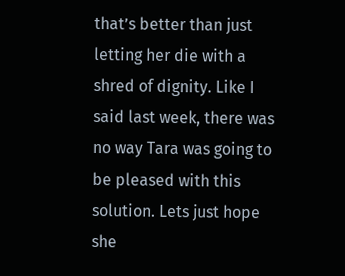that’s better than just letting her die with a shred of dignity. Like I said last week, there was no way Tara was going to be pleased with this solution. Lets just hope she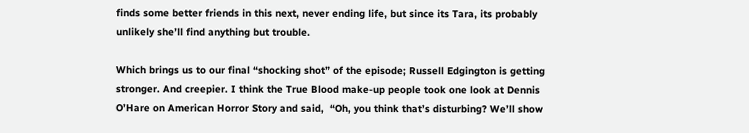finds some better friends in this next, never ending life, but since its Tara, its probably unlikely she’ll find anything but trouble.

Which brings us to our final “shocking shot” of the episode; Russell Edgington is getting stronger. And creepier. I think the True Blood make-up people took one look at Dennis O’Hare on American Horror Story and said,  “Oh, you think that’s disturbing? We’ll show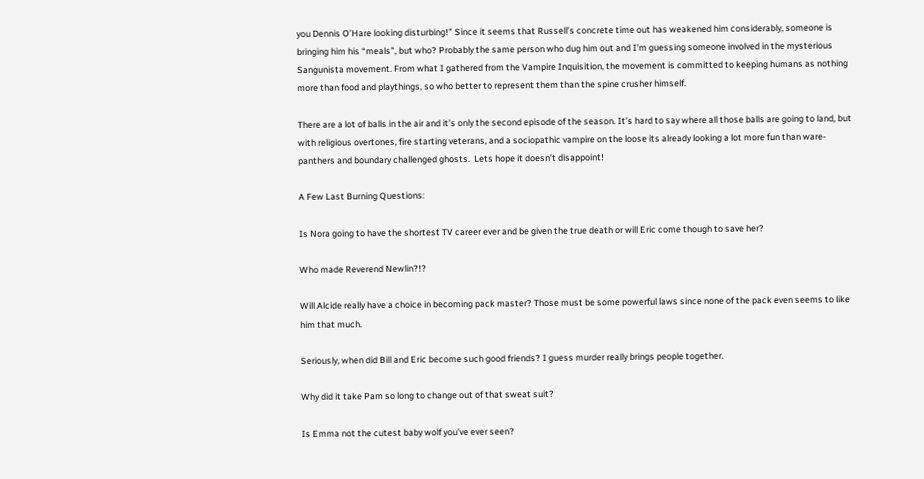you Dennis O’Hare looking disturbing!” Since it seems that Russell’s concrete time out has weakened him considerably, someone is bringing him his “meals”, but who? Probably the same person who dug him out and I’m guessing someone involved in the mysterious Sangunista movement. From what I gathered from the Vampire Inquisition, the movement is committed to keeping humans as nothing more than food and playthings, so who better to represent them than the spine crusher himself.

There are a lot of balls in the air and it’s only the second episode of the season. It’s hard to say where all those balls are going to land, but with religious overtones, fire starting veterans, and a sociopathic vampire on the loose its already looking a lot more fun than ware-panthers and boundary challenged ghosts.  Lets hope it doesn’t disappoint!

A Few Last Burning Questions:

Is Nora going to have the shortest TV career ever and be given the true death or will Eric come though to save her?

Who made Reverend Newlin?!?

Will Alcide really have a choice in becoming pack master? Those must be some powerful laws since none of the pack even seems to like him that much.

Seriously, when did Bill and Eric become such good friends? I guess murder really brings people together.

Why did it take Pam so long to change out of that sweat suit?

Is Emma not the cutest baby wolf you’ve ever seen?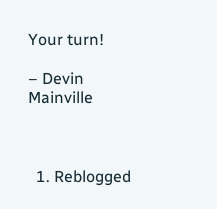Your turn!

– Devin Mainville



  1. Reblogged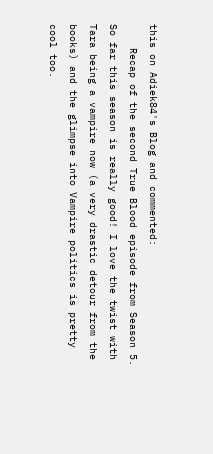this on Adiek84's Blog and commented:
    Recap of the second True Blood episode from Season 5. So far this season is really good! I love the twist with Tara being a vampire now (a very drastic detour from the books) and the glimpse into Vampire politics is pretty cool too.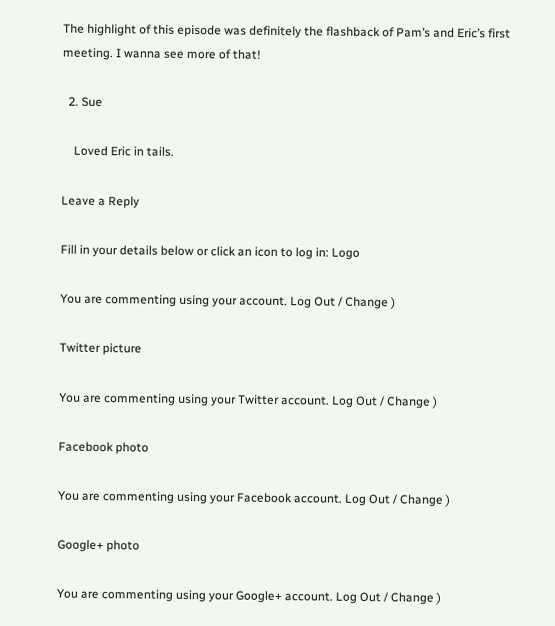The highlight of this episode was definitely the flashback of Pam’s and Eric’s first meeting. I wanna see more of that!

  2. Sue

    Loved Eric in tails.

Leave a Reply

Fill in your details below or click an icon to log in: Logo

You are commenting using your account. Log Out / Change )

Twitter picture

You are commenting using your Twitter account. Log Out / Change )

Facebook photo

You are commenting using your Facebook account. Log Out / Change )

Google+ photo

You are commenting using your Google+ account. Log Out / Change )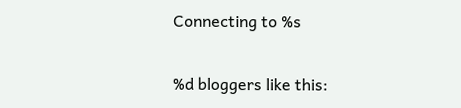Connecting to %s

%d bloggers like this: